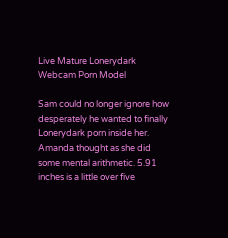Live Mature Lonerydark Webcam Porn Model

Sam could no longer ignore how desperately he wanted to finally Lonerydark porn inside her. Amanda thought as she did some mental arithmetic. 5.91 inches is a little over five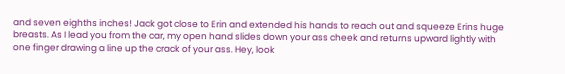and seven eighths inches! Jack got close to Erin and extended his hands to reach out and squeeze Erins huge breasts. As I lead you from the car, my open hand slides down your ass cheek and returns upward lightly with one finger drawing a line up the crack of your ass. Hey, look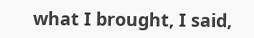what I brought, I said,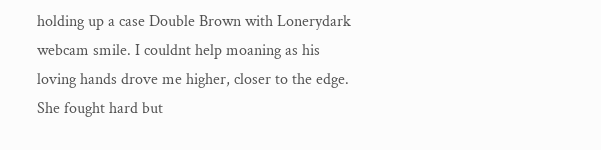holding up a case Double Brown with Lonerydark webcam smile. I couldnt help moaning as his loving hands drove me higher, closer to the edge. She fought hard but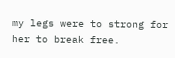my legs were to strong for her to break free.